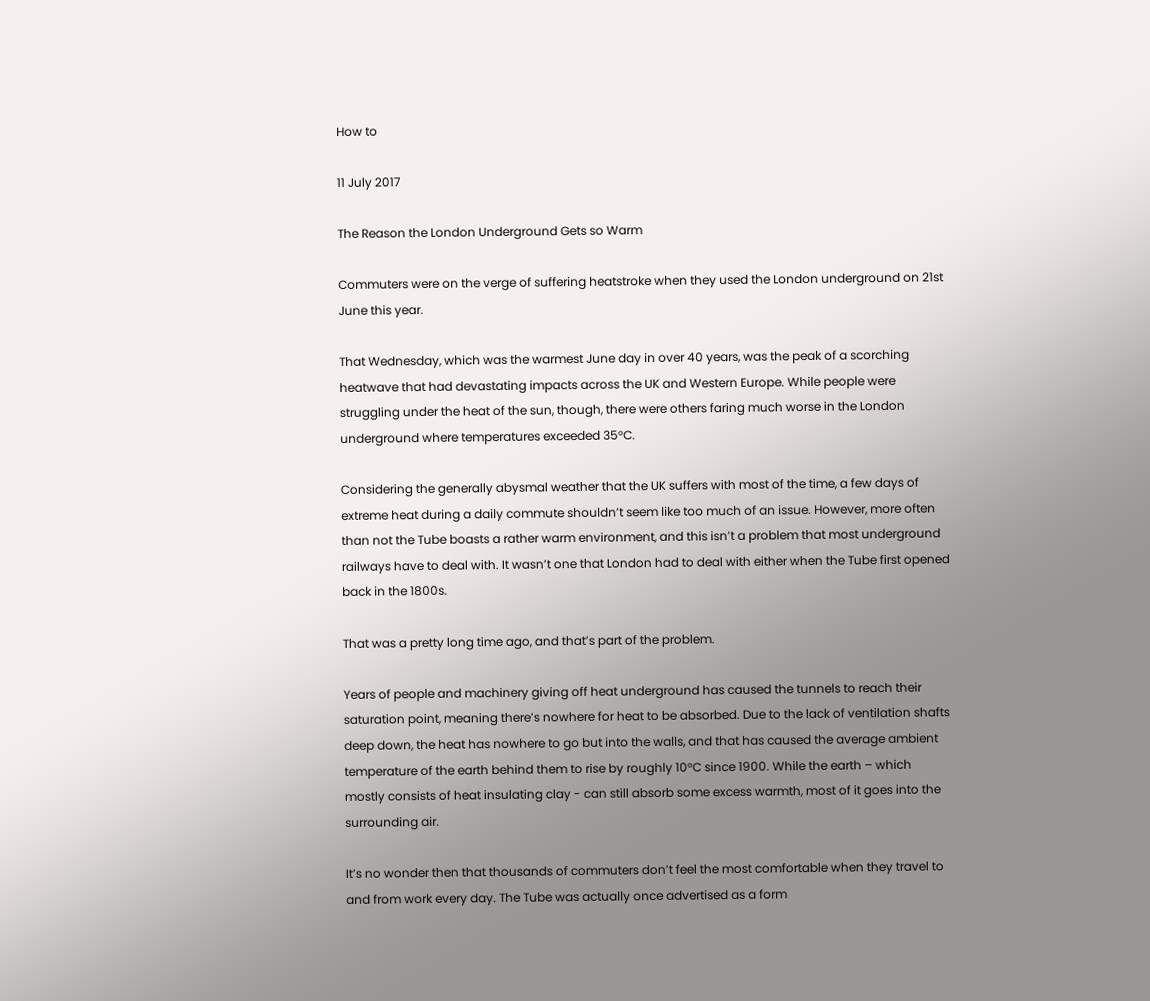How to

11 July 2017

The Reason the London Underground Gets so Warm

Commuters were on the verge of suffering heatstroke when they used the London underground on 21st June this year.

That Wednesday, which was the warmest June day in over 40 years, was the peak of a scorching heatwave that had devastating impacts across the UK and Western Europe. While people were struggling under the heat of the sun, though, there were others faring much worse in the London underground where temperatures exceeded 35°C.

Considering the generally abysmal weather that the UK suffers with most of the time, a few days of extreme heat during a daily commute shouldn’t seem like too much of an issue. However, more often than not the Tube boasts a rather warm environment, and this isn’t a problem that most underground railways have to deal with. It wasn’t one that London had to deal with either when the Tube first opened back in the 1800s.

That was a pretty long time ago, and that’s part of the problem.

Years of people and machinery giving off heat underground has caused the tunnels to reach their saturation point, meaning there’s nowhere for heat to be absorbed. Due to the lack of ventilation shafts deep down, the heat has nowhere to go but into the walls, and that has caused the average ambient temperature of the earth behind them to rise by roughly 10°C since 1900. While the earth – which mostly consists of heat insulating clay - can still absorb some excess warmth, most of it goes into the surrounding air.

It’s no wonder then that thousands of commuters don’t feel the most comfortable when they travel to and from work every day. The Tube was actually once advertised as a form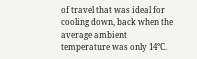of travel that was ideal for cooling down, back when the average ambient temperature was only 14°C.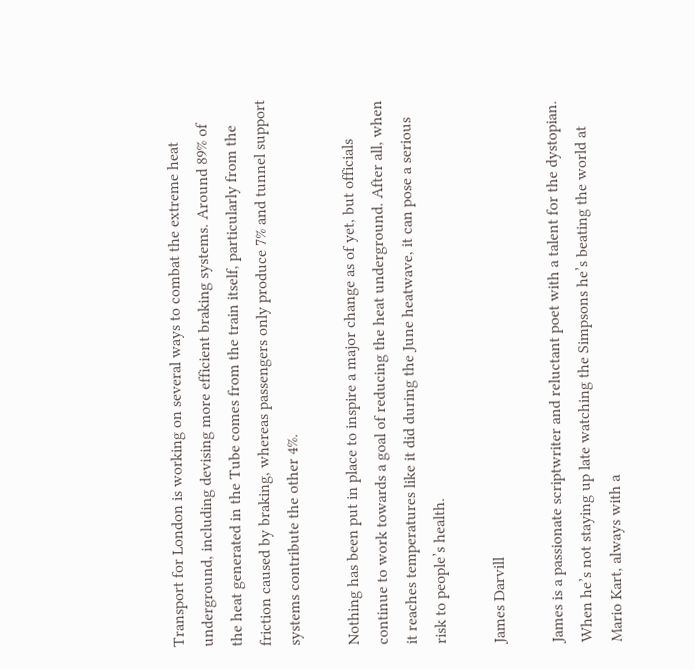Transport for London is working on several ways to combat the extreme heat underground, including devising more efficient braking systems. Around 89% of the heat generated in the Tube comes from the train itself, particularly from the friction caused by braking, whereas passengers only produce 7% and tunnel support systems contribute the other 4%.

Nothing has been put in place to inspire a major change as of yet, but officials continue to work towards a goal of reducing the heat underground. After all, when it reaches temperatures like it did during the June heatwave, it can pose a serious risk to people’s health.

James Darvill

James is a passionate scriptwriter and reluctant poet with a talent for the dystopian. When he’s not staying up late watching the Simpsons he’s beating the world at Mario Kart, always with a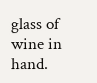glass of wine in hand.